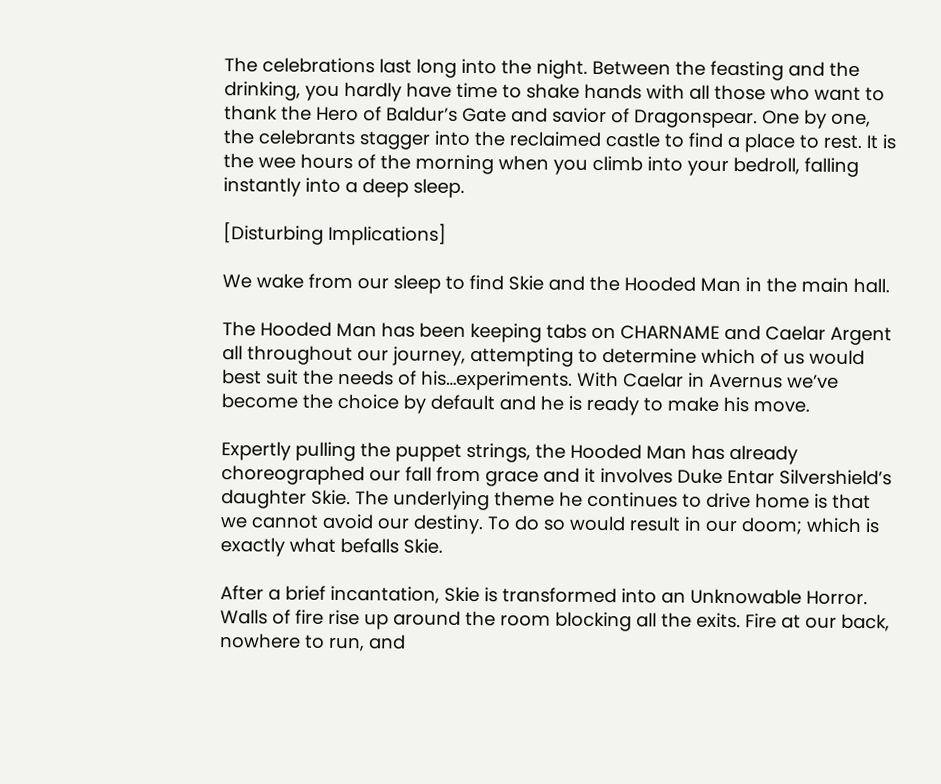The celebrations last long into the night. Between the feasting and the drinking, you hardly have time to shake hands with all those who want to thank the Hero of Baldur’s Gate and savior of Dragonspear. One by one, the celebrants stagger into the reclaimed castle to find a place to rest. It is the wee hours of the morning when you climb into your bedroll, falling instantly into a deep sleep.

[Disturbing Implications]

We wake from our sleep to find Skie and the Hooded Man in the main hall.

The Hooded Man has been keeping tabs on CHARNAME and Caelar Argent all throughout our journey, attempting to determine which of us would best suit the needs of his…experiments. With Caelar in Avernus we’ve become the choice by default and he is ready to make his move.

Expertly pulling the puppet strings, the Hooded Man has already choreographed our fall from grace and it involves Duke Entar Silvershield’s daughter Skie. The underlying theme he continues to drive home is that we cannot avoid our destiny. To do so would result in our doom; which is exactly what befalls Skie.

After a brief incantation, Skie is transformed into an Unknowable Horror. Walls of fire rise up around the room blocking all the exits. Fire at our back, nowhere to run, and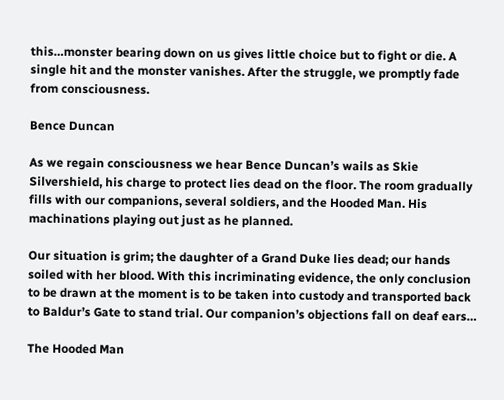this…monster bearing down on us gives little choice but to fight or die. A single hit and the monster vanishes. After the struggle, we promptly fade from consciousness.

Bence Duncan

As we regain consciousness we hear Bence Duncan’s wails as Skie Silvershield, his charge to protect lies dead on the floor. The room gradually fills with our companions, several soldiers, and the Hooded Man. His machinations playing out just as he planned.

Our situation is grim; the daughter of a Grand Duke lies dead; our hands soiled with her blood. With this incriminating evidence, the only conclusion to be drawn at the moment is to be taken into custody and transported back to Baldur’s Gate to stand trial. Our companion’s objections fall on deaf ears…

The Hooded Man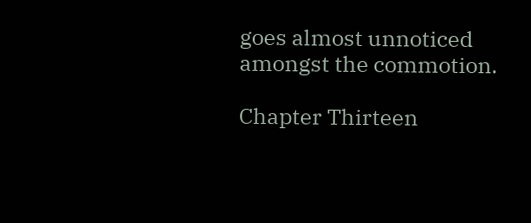goes almost unnoticed amongst the commotion.

Chapter Thirteen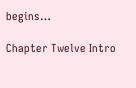begins…

Chapter Twelve Intro